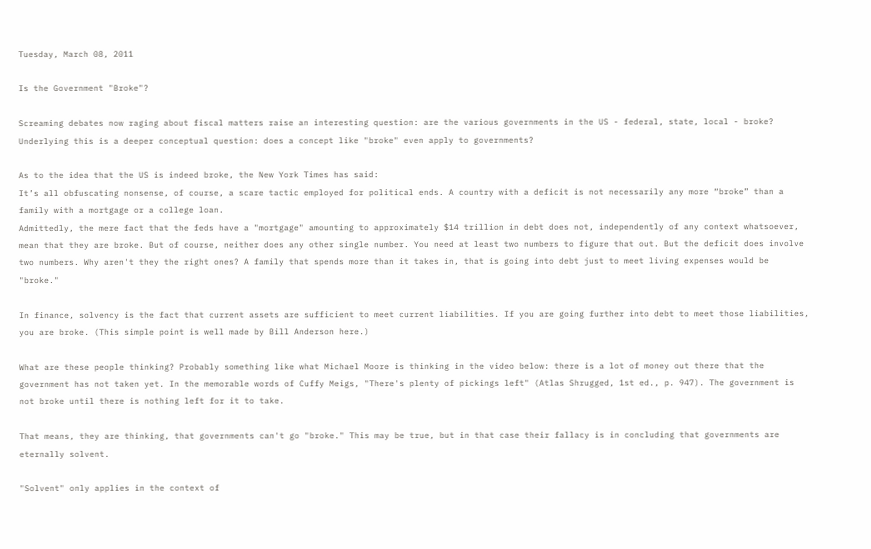Tuesday, March 08, 2011

Is the Government "Broke"?

Screaming debates now raging about fiscal matters raise an interesting question: are the various governments in the US - federal, state, local - broke? Underlying this is a deeper conceptual question: does a concept like "broke" even apply to governments?

As to the idea that the US is indeed broke, the New York Times has said:
It’s all obfuscating nonsense, of course, a scare tactic employed for political ends. A country with a deficit is not necessarily any more “broke” than a family with a mortgage or a college loan.
Admittedly, the mere fact that the feds have a "mortgage" amounting to approximately $14 trillion in debt does not, independently of any context whatsoever, mean that they are broke. But of course, neither does any other single number. You need at least two numbers to figure that out. But the deficit does involve two numbers. Why aren't they the right ones? A family that spends more than it takes in, that is going into debt just to meet living expenses would be "broke."

In finance, solvency is the fact that current assets are sufficient to meet current liabilities. If you are going further into debt to meet those liabilities, you are broke. (This simple point is well made by Bill Anderson here.)

What are these people thinking? Probably something like what Michael Moore is thinking in the video below: there is a lot of money out there that the government has not taken yet. In the memorable words of Cuffy Meigs, "There's plenty of pickings left" (Atlas Shrugged, 1st ed., p. 947). The government is not broke until there is nothing left for it to take.

That means, they are thinking, that governments can't go "broke." This may be true, but in that case their fallacy is in concluding that governments are eternally solvent.

"Solvent" only applies in the context of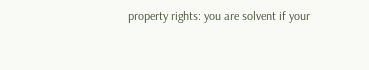property rights: you are solvent if your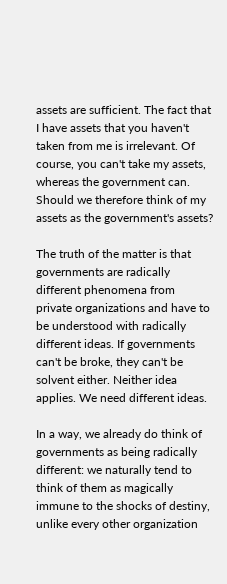assets are sufficient. The fact that I have assets that you haven't taken from me is irrelevant. Of course, you can't take my assets, whereas the government can. Should we therefore think of my assets as the government's assets?

The truth of the matter is that governments are radically different phenomena from private organizations and have to be understood with radically different ideas. If governments can't be broke, they can't be solvent either. Neither idea applies. We need different ideas.

In a way, we already do think of governments as being radically different: we naturally tend to think of them as magically immune to the shocks of destiny, unlike every other organization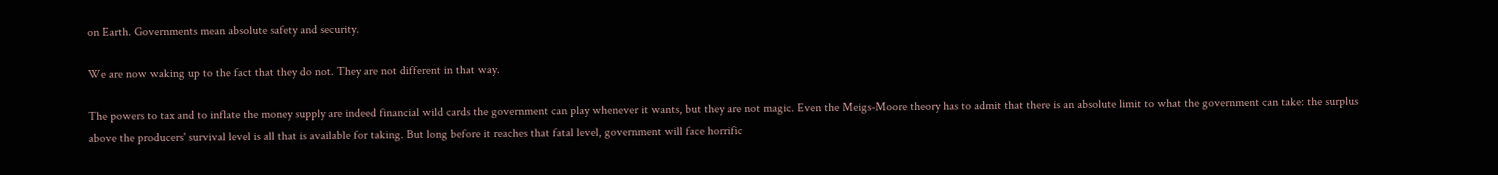on Earth. Governments mean absolute safety and security.

We are now waking up to the fact that they do not. They are not different in that way.

The powers to tax and to inflate the money supply are indeed financial wild cards the government can play whenever it wants, but they are not magic. Even the Meigs-Moore theory has to admit that there is an absolute limit to what the government can take: the surplus above the producers' survival level is all that is available for taking. But long before it reaches that fatal level, government will face horrific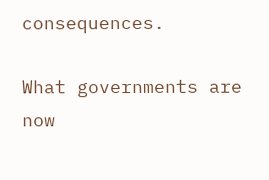consequences.

What governments are now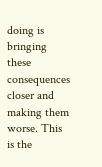doing is bringing these consequences closer and making them worse. This is the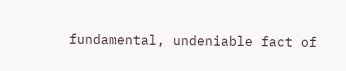fundamental, undeniable fact of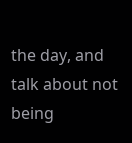the day, and talk about not being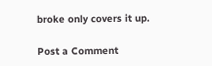broke only covers it up.

Post a Comment